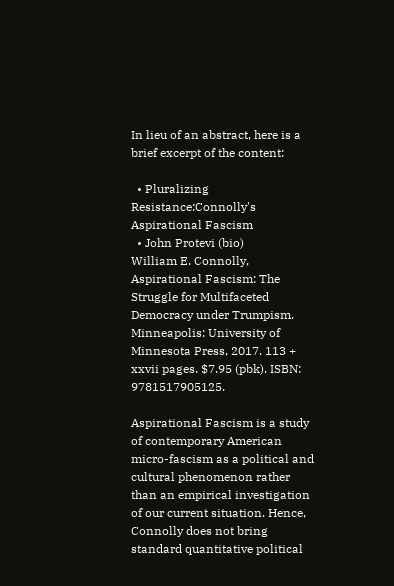In lieu of an abstract, here is a brief excerpt of the content:

  • Pluralizing Resistance:Connolly's Aspirational Fascism
  • John Protevi (bio)
William E. Connolly, Aspirational Fascism: The Struggle for Multifaceted Democracy under Trumpism. Minneapolis: University of Minnesota Press, 2017. 113 + xxvii pages. $7.95 (pbk). ISBN: 9781517905125.

Aspirational Fascism is a study of contemporary American micro-fascism as a political and cultural phenomenon rather than an empirical investigation of our current situation. Hence, Connolly does not bring standard quantitative political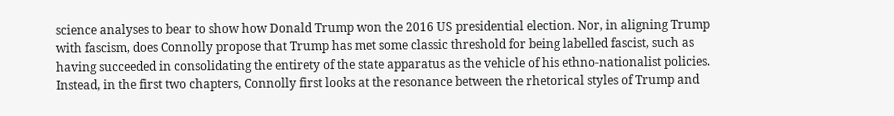science analyses to bear to show how Donald Trump won the 2016 US presidential election. Nor, in aligning Trump with fascism, does Connolly propose that Trump has met some classic threshold for being labelled fascist, such as having succeeded in consolidating the entirety of the state apparatus as the vehicle of his ethno-nationalist policies. Instead, in the first two chapters, Connolly first looks at the resonance between the rhetorical styles of Trump and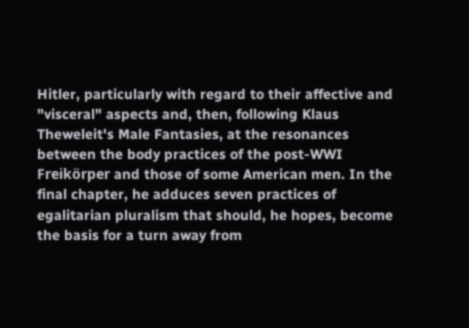Hitler, particularly with regard to their affective and "visceral" aspects and, then, following Klaus Theweleit's Male Fantasies, at the resonances between the body practices of the post-WWI Freikörper and those of some American men. In the final chapter, he adduces seven practices of egalitarian pluralism that should, he hopes, become the basis for a turn away from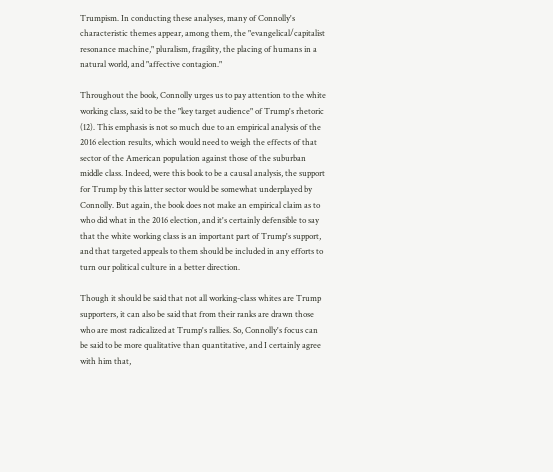Trumpism. In conducting these analyses, many of Connolly's characteristic themes appear, among them, the "evangelical/capitalist resonance machine," pluralism, fragility, the placing of humans in a natural world, and "affective contagion."

Throughout the book, Connolly urges us to pay attention to the white working class, said to be the "key target audience" of Trump's rhetoric (12). This emphasis is not so much due to an empirical analysis of the 2016 election results, which would need to weigh the effects of that sector of the American population against those of the suburban middle class. Indeed, were this book to be a causal analysis, the support for Trump by this latter sector would be somewhat underplayed by Connolly. But again, the book does not make an empirical claim as to who did what in the 2016 election, and it's certainly defensible to say that the white working class is an important part of Trump's support, and that targeted appeals to them should be included in any efforts to turn our political culture in a better direction.

Though it should be said that not all working-class whites are Trump supporters, it can also be said that from their ranks are drawn those who are most radicalized at Trump's rallies. So, Connolly's focus can be said to be more qualitative than quantitative, and I certainly agree with him that,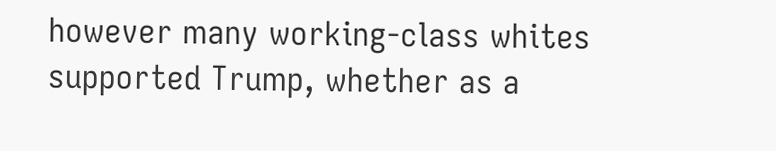however many working-class whites supported Trump, whether as a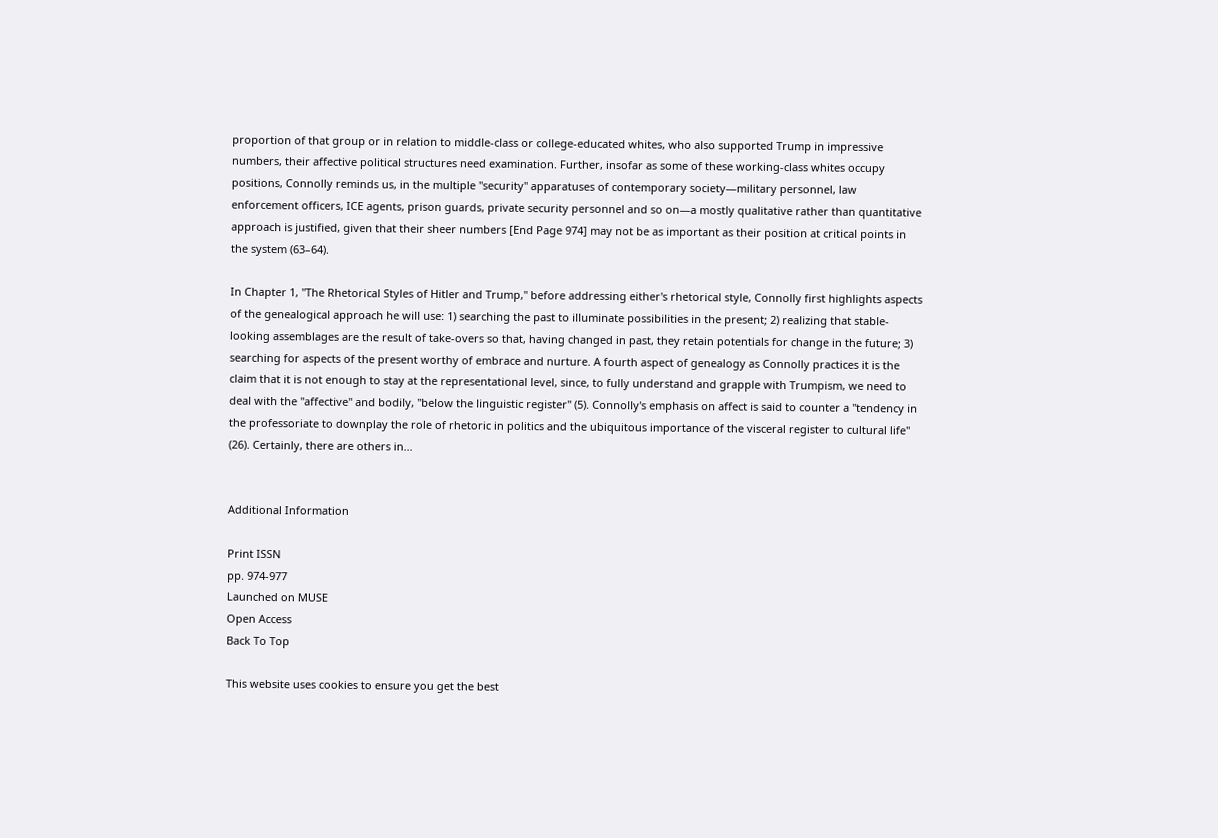proportion of that group or in relation to middle-class or college-educated whites, who also supported Trump in impressive numbers, their affective political structures need examination. Further, insofar as some of these working-class whites occupy positions, Connolly reminds us, in the multiple "security" apparatuses of contemporary society—military personnel, law enforcement officers, ICE agents, prison guards, private security personnel and so on—a mostly qualitative rather than quantitative approach is justified, given that their sheer numbers [End Page 974] may not be as important as their position at critical points in the system (63–64).

In Chapter 1, "The Rhetorical Styles of Hitler and Trump," before addressing either's rhetorical style, Connolly first highlights aspects of the genealogical approach he will use: 1) searching the past to illuminate possibilities in the present; 2) realizing that stable-looking assemblages are the result of take-overs so that, having changed in past, they retain potentials for change in the future; 3) searching for aspects of the present worthy of embrace and nurture. A fourth aspect of genealogy as Connolly practices it is the claim that it is not enough to stay at the representational level, since, to fully understand and grapple with Trumpism, we need to deal with the "affective" and bodily, "below the linguistic register" (5). Connolly's emphasis on affect is said to counter a "tendency in the professoriate to downplay the role of rhetoric in politics and the ubiquitous importance of the visceral register to cultural life" (26). Certainly, there are others in...


Additional Information

Print ISSN
pp. 974-977
Launched on MUSE
Open Access
Back To Top

This website uses cookies to ensure you get the best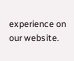experience on our website.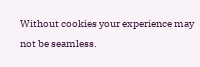Without cookies your experience may not be seamless.